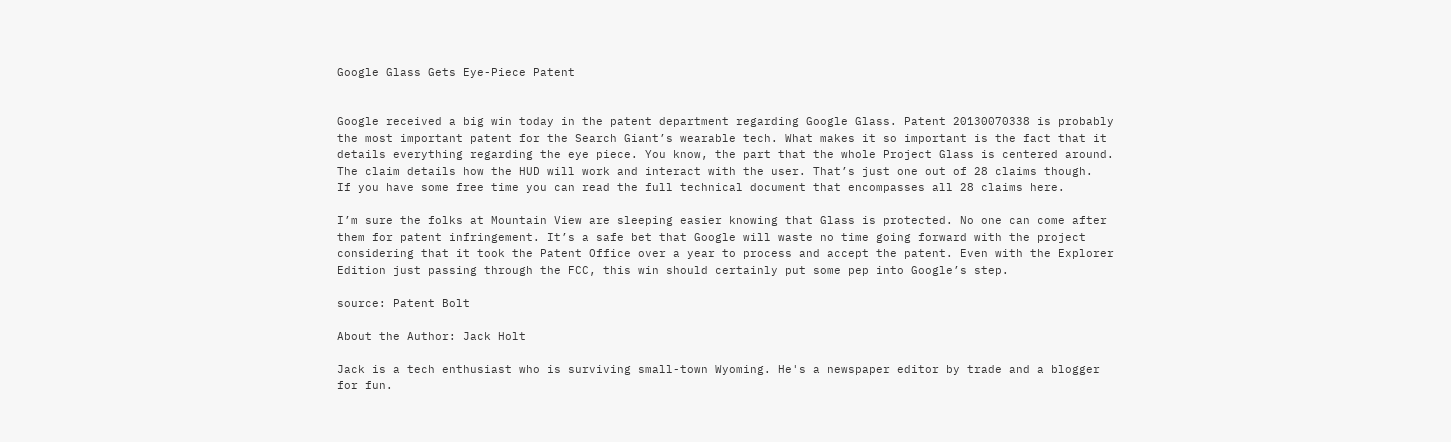Google Glass Gets Eye-Piece Patent


Google received a big win today in the patent department regarding Google Glass. Patent 20130070338 is probably the most important patent for the Search Giant’s wearable tech. What makes it so important is the fact that it details everything regarding the eye piece. You know, the part that the whole Project Glass is centered around. The claim details how the HUD will work and interact with the user. That’s just one out of 28 claims though.  If you have some free time you can read the full technical document that encompasses all 28 claims here.

I’m sure the folks at Mountain View are sleeping easier knowing that Glass is protected. No one can come after them for patent infringement. It’s a safe bet that Google will waste no time going forward with the project considering that it took the Patent Office over a year to process and accept the patent. Even with the Explorer Edition just passing through the FCC, this win should certainly put some pep into Google’s step.

source: Patent Bolt

About the Author: Jack Holt

Jack is a tech enthusiast who is surviving small-town Wyoming. He's a newspaper editor by trade and a blogger for fun.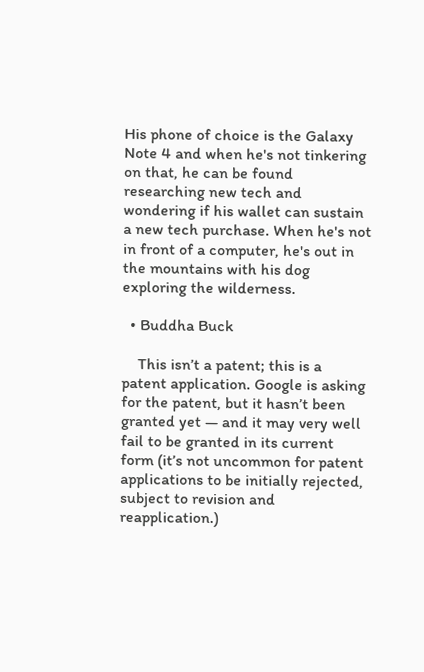His phone of choice is the Galaxy Note 4 and when he's not tinkering on that, he can be found researching new tech and wondering if his wallet can sustain a new tech purchase. When he's not in front of a computer, he's out in the mountains with his dog exploring the wilderness.

  • Buddha Buck

    This isn’t a patent; this is a patent application. Google is asking for the patent, but it hasn’t been granted yet — and it may very well fail to be granted in its current form (it’s not uncommon for patent applications to be initially rejected, subject to revision and reapplication.)